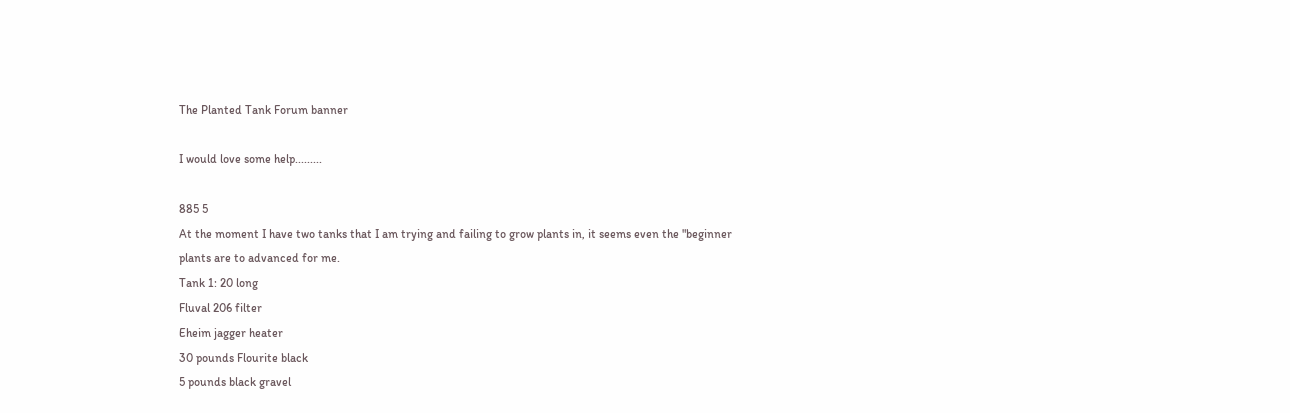The Planted Tank Forum banner

I would love some help.........

885 5
At the moment I have two tanks that I am trying and failing to grow plants in, it seems even the "beginner plants are to advanced for me.
Tank 1: 20 long
Fluval 206 filter
Eheim jagger heater
30 pounds Flourite black
5 pounds black gravel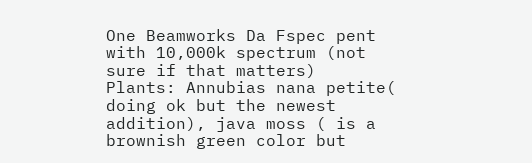One Beamworks Da Fspec pent with 10,000k spectrum (not sure if that matters)
Plants: Annubias nana petite( doing ok but the newest addition), java moss ( is a brownish green color but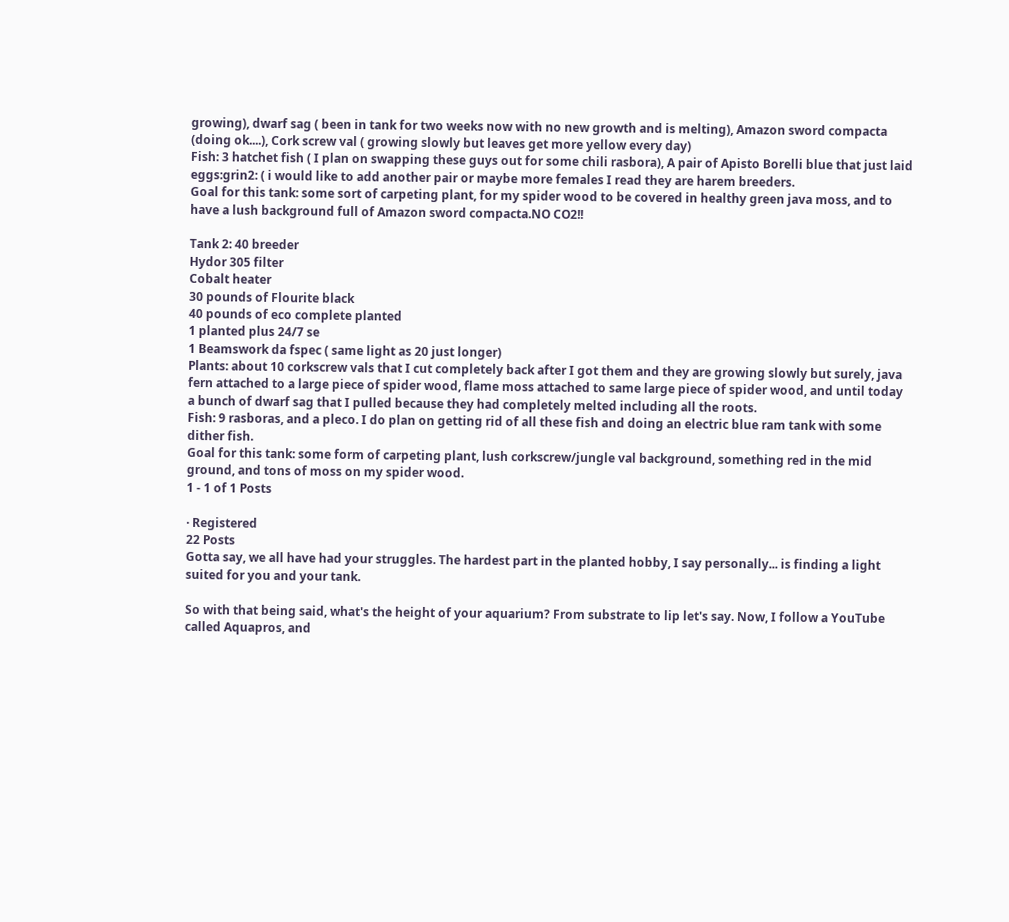growing), dwarf sag ( been in tank for two weeks now with no new growth and is melting), Amazon sword compacta (doing ok....), Cork screw val ( growing slowly but leaves get more yellow every day)
Fish: 3 hatchet fish ( I plan on swapping these guys out for some chili rasbora), A pair of Apisto Borelli blue that just laid eggs:grin2: ( i would like to add another pair or maybe more females I read they are harem breeders.
Goal for this tank: some sort of carpeting plant, for my spider wood to be covered in healthy green java moss, and to have a lush background full of Amazon sword compacta.NO CO2!!

Tank 2: 40 breeder
Hydor 305 filter
Cobalt heater
30 pounds of Flourite black
40 pounds of eco complete planted
1 planted plus 24/7 se
1 Beamswork da fspec ( same light as 20 just longer)
Plants: about 10 corkscrew vals that I cut completely back after I got them and they are growing slowly but surely, java fern attached to a large piece of spider wood, flame moss attached to same large piece of spider wood, and until today a bunch of dwarf sag that I pulled because they had completely melted including all the roots.
Fish: 9 rasboras, and a pleco. I do plan on getting rid of all these fish and doing an electric blue ram tank with some dither fish.
Goal for this tank: some form of carpeting plant, lush corkscrew/jungle val background, something red in the mid ground, and tons of moss on my spider wood.
1 - 1 of 1 Posts

· Registered
22 Posts
Gotta say, we all have had your struggles. The hardest part in the planted hobby, I say personally... is finding a light suited for you and your tank.

So with that being said, what's the height of your aquarium? From substrate to lip let's say. Now, I follow a YouTube called Aquapros, and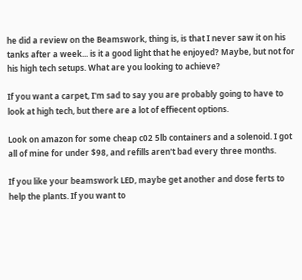he did a review on the Beamswork, thing is, is that I never saw it on his tanks after a week... is it a good light that he enjoyed? Maybe, but not for his high tech setups. What are you looking to achieve?

If you want a carpet, I'm sad to say you are probably going to have to look at high tech, but there are a lot of effiecent options.

Look on amazon for some cheap c02 5lb containers and a solenoid. I got all of mine for under $98, and refills aren't bad every three months.

If you like your beamswork LED, maybe get another and dose ferts to help the plants. If you want to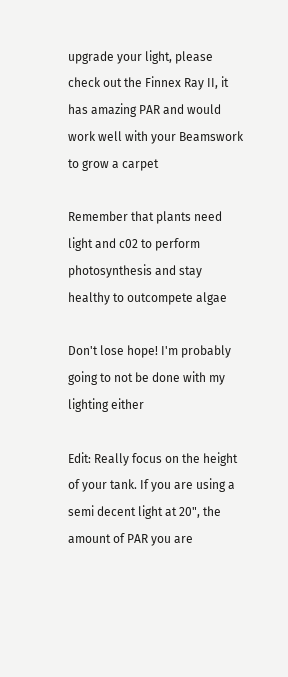upgrade your light, please check out the Finnex Ray II, it has amazing PAR and would work well with your Beamswork to grow a carpet

Remember that plants need light and c02 to perform photosynthesis and stay healthy to outcompete algae

Don't lose hope! I'm probably going to not be done with my lighting either

Edit: Really focus on the height of your tank. If you are using a semi decent light at 20", the amount of PAR you are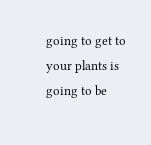going to get to your plants is going to be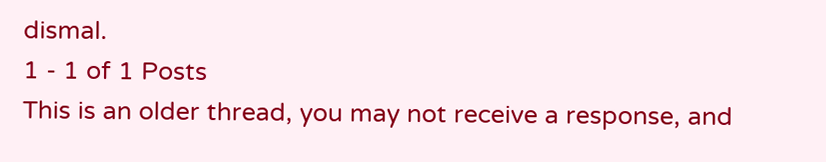dismal.
1 - 1 of 1 Posts
This is an older thread, you may not receive a response, and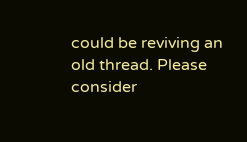could be reviving an old thread. Please consider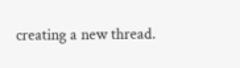creating a new thread.